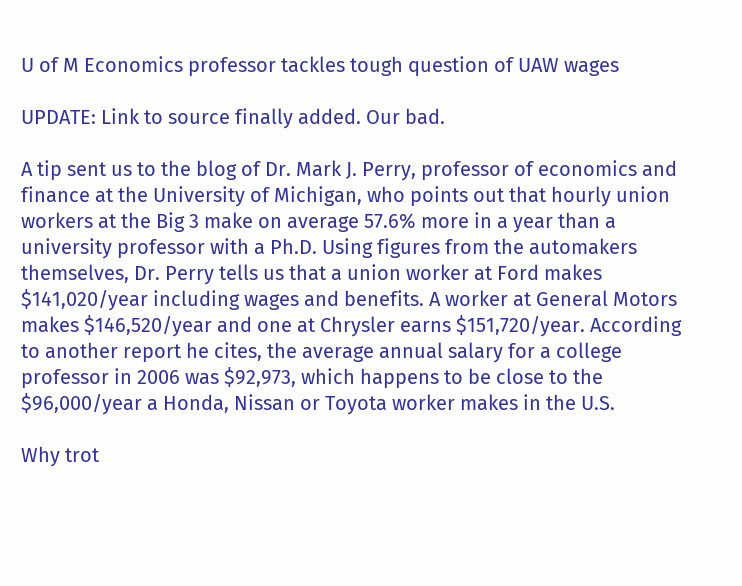U of M Economics professor tackles tough question of UAW wages

UPDATE: Link to source finally added. Our bad.

A tip sent us to the blog of Dr. Mark J. Perry, professor of economics and finance at the University of Michigan, who points out that hourly union workers at the Big 3 make on average 57.6% more in a year than a university professor with a Ph.D. Using figures from the automakers themselves, Dr. Perry tells us that a union worker at Ford makes $141,020/year including wages and benefits. A worker at General Motors makes $146,520/year and one at Chrysler earns $151,720/year. According to another report he cites, the average annual salary for a college professor in 2006 was $92,973, which happens to be close to the $96,000/year a Honda, Nissan or Toyota worker makes in the U.S.

Why trot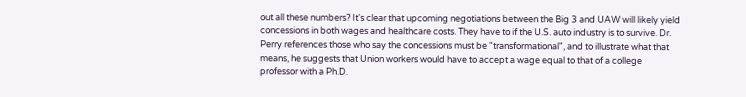out all these numbers? It's clear that upcoming negotiations between the Big 3 and UAW will likely yield concessions in both wages and healthcare costs. They have to if the U.S. auto industry is to survive. Dr. Perry references those who say the concessions must be "transformational", and to illustrate what that means, he suggests that Union workers would have to accept a wage equal to that of a college professor with a Ph.D.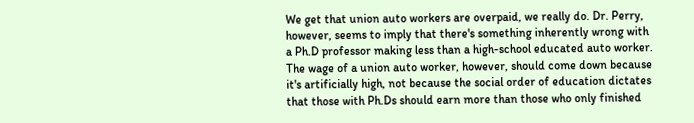We get that union auto workers are overpaid, we really do. Dr. Perry, however, seems to imply that there's something inherently wrong with a Ph.D professor making less than a high-school educated auto worker. The wage of a union auto worker, however, should come down because it's artificially high, not because the social order of education dictates that those with Ph.Ds should earn more than those who only finished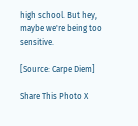high school. But hey, maybe we're being too sensitive.

[Source: Carpe Diem]

Share This Photo X